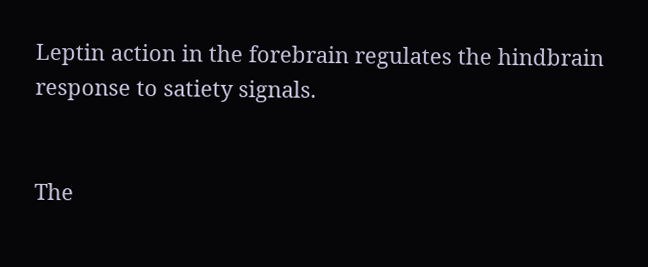Leptin action in the forebrain regulates the hindbrain response to satiety signals.


The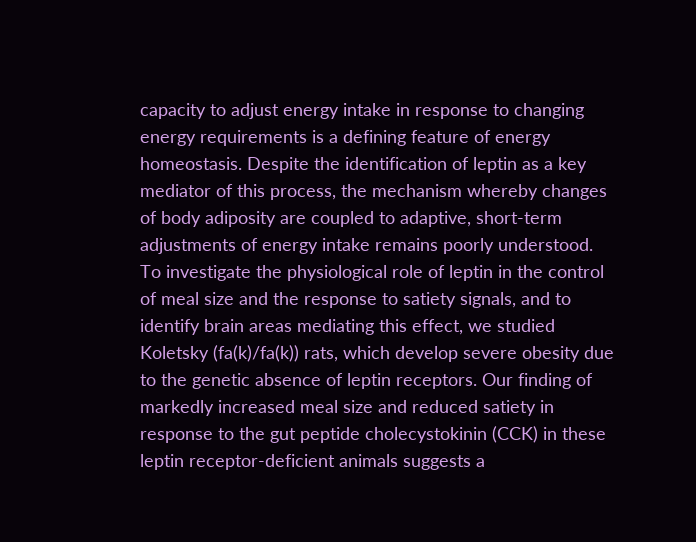capacity to adjust energy intake in response to changing energy requirements is a defining feature of energy homeostasis. Despite the identification of leptin as a key mediator of this process, the mechanism whereby changes of body adiposity are coupled to adaptive, short-term adjustments of energy intake remains poorly understood. To investigate the physiological role of leptin in the control of meal size and the response to satiety signals, and to identify brain areas mediating this effect, we studied Koletsky (fa(k)/fa(k)) rats, which develop severe obesity due to the genetic absence of leptin receptors. Our finding of markedly increased meal size and reduced satiety in response to the gut peptide cholecystokinin (CCK) in these leptin receptor-deficient animals suggests a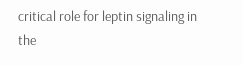critical role for leptin signaling in the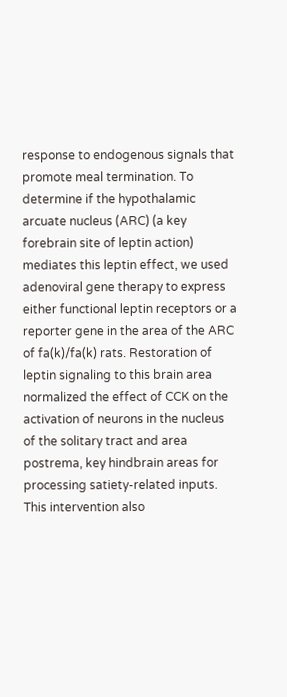response to endogenous signals that promote meal termination. To determine if the hypothalamic arcuate nucleus (ARC) (a key forebrain site of leptin action) mediates this leptin effect, we used adenoviral gene therapy to express either functional leptin receptors or a reporter gene in the area of the ARC of fa(k)/fa(k) rats. Restoration of leptin signaling to this brain area normalized the effect of CCK on the activation of neurons in the nucleus of the solitary tract and area postrema, key hindbrain areas for processing satiety-related inputs. This intervention also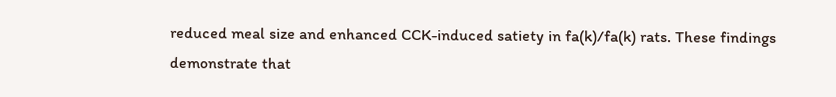reduced meal size and enhanced CCK-induced satiety in fa(k)/fa(k) rats. These findings demonstrate that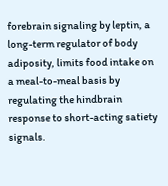forebrain signaling by leptin, a long-term regulator of body adiposity, limits food intake on a meal-to-meal basis by regulating the hindbrain response to short-acting satiety signals.